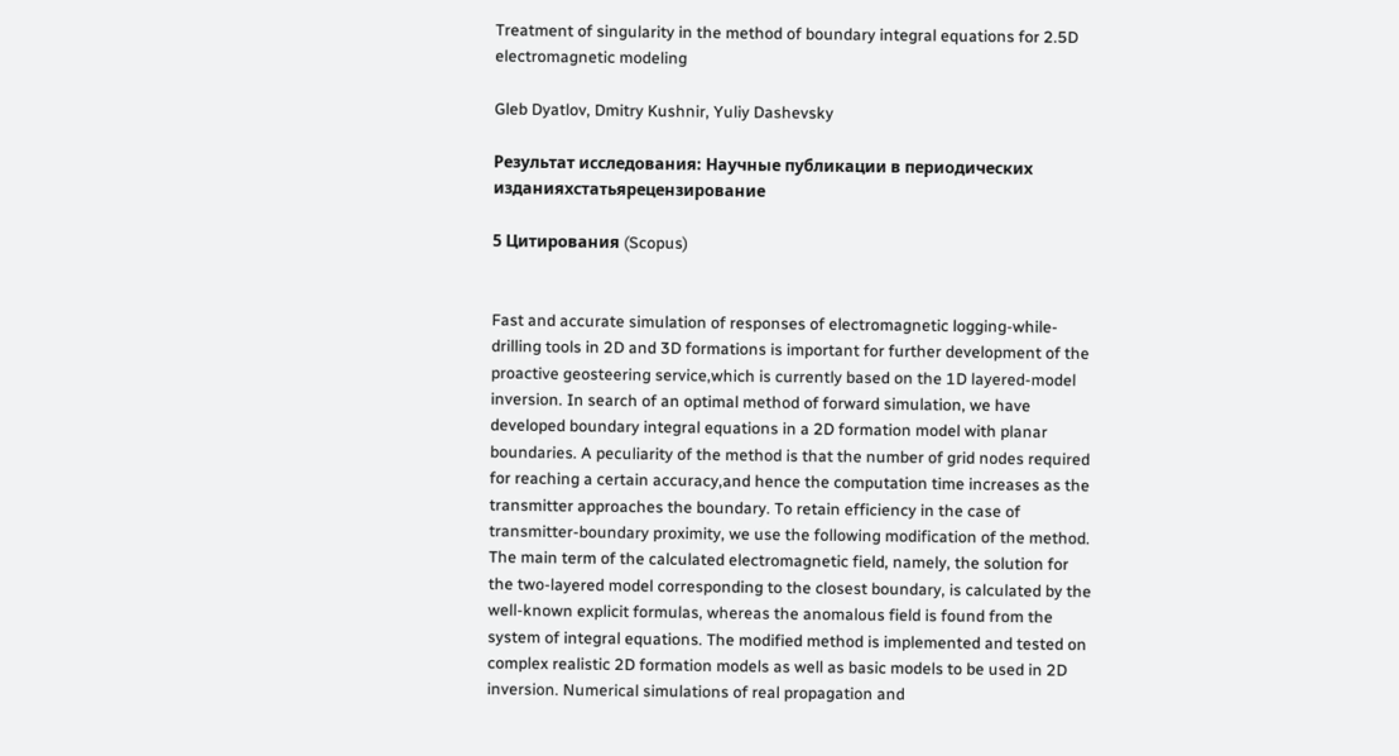Treatment of singularity in the method of boundary integral equations for 2.5D electromagnetic modeling

Gleb Dyatlov, Dmitry Kushnir, Yuliy Dashevsky

Результат исследования: Научные публикации в периодических изданияхстатьярецензирование

5 Цитирования (Scopus)


Fast and accurate simulation of responses of electromagnetic logging-while-drilling tools in 2D and 3D formations is important for further development of the proactive geosteering service,which is currently based on the 1D layered-model inversion. In search of an optimal method of forward simulation, we have developed boundary integral equations in a 2D formation model with planar boundaries. A peculiarity of the method is that the number of grid nodes required for reaching a certain accuracy,and hence the computation time increases as the transmitter approaches the boundary. To retain efficiency in the case of transmitter-boundary proximity, we use the following modification of the method. The main term of the calculated electromagnetic field, namely, the solution for the two-layered model corresponding to the closest boundary, is calculated by the well-known explicit formulas, whereas the anomalous field is found from the system of integral equations. The modified method is implemented and tested on complex realistic 2D formation models as well as basic models to be used in 2D inversion. Numerical simulations of real propagation and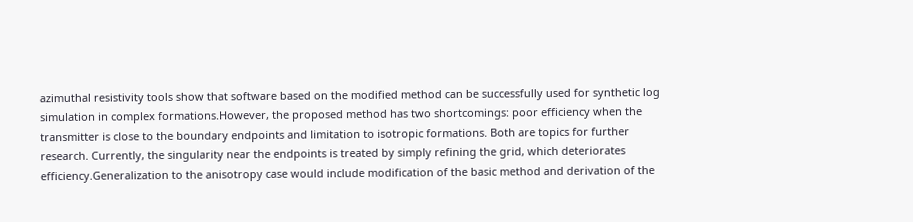azimuthal resistivity tools show that software based on the modified method can be successfully used for synthetic log simulation in complex formations.However, the proposed method has two shortcomings: poor efficiency when the transmitter is close to the boundary endpoints and limitation to isotropic formations. Both are topics for further research. Currently, the singularity near the endpoints is treated by simply refining the grid, which deteriorates efficiency.Generalization to the anisotropy case would include modification of the basic method and derivation of the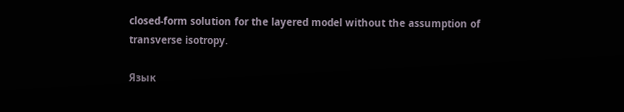closed-form solution for the layered model without the assumption of transverse isotropy.

Язык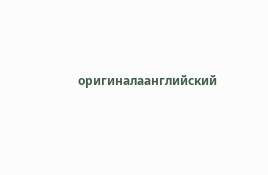оригиналаанглийский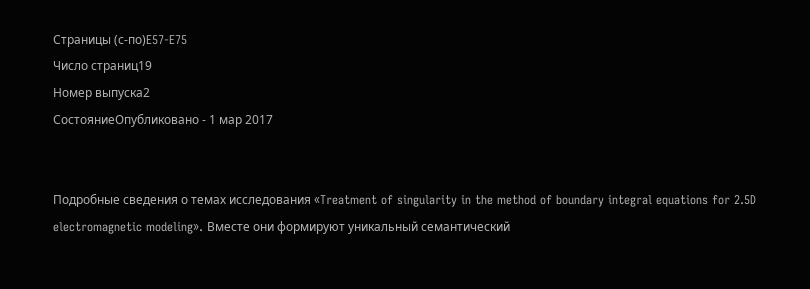Страницы (с-по)E57-E75
Число страниц19
Номер выпуска2
СостояниеОпубликовано - 1 мар 2017


Подробные сведения о темах исследования «Treatment of singularity in the method of boundary integral equations for 2.5D electromagnetic modeling». Вместе они формируют уникальный семантический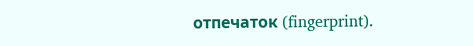отпечаток (fingerprint).